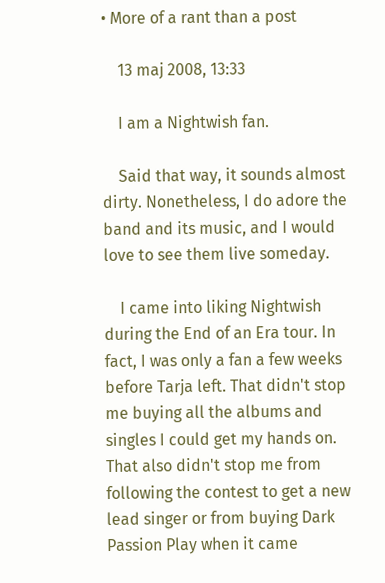• More of a rant than a post

    13 maj 2008, 13:33

    I am a Nightwish fan.

    Said that way, it sounds almost dirty. Nonetheless, I do adore the band and its music, and I would love to see them live someday.

    I came into liking Nightwish during the End of an Era tour. In fact, I was only a fan a few weeks before Tarja left. That didn't stop me buying all the albums and singles I could get my hands on. That also didn't stop me from following the contest to get a new lead singer or from buying Dark Passion Play when it came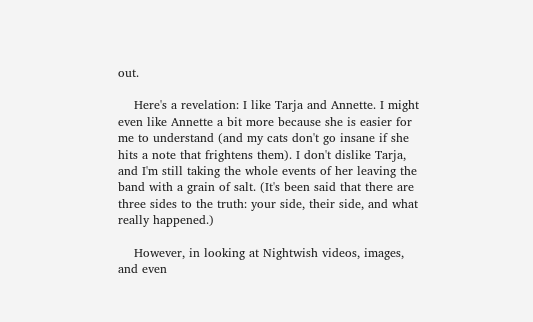out.

    Here's a revelation: I like Tarja and Annette. I might even like Annette a bit more because she is easier for me to understand (and my cats don't go insane if she hits a note that frightens them). I don't dislike Tarja, and I'm still taking the whole events of her leaving the band with a grain of salt. (It's been said that there are three sides to the truth: your side, their side, and what really happened.)

    However, in looking at Nightwish videos, images, and even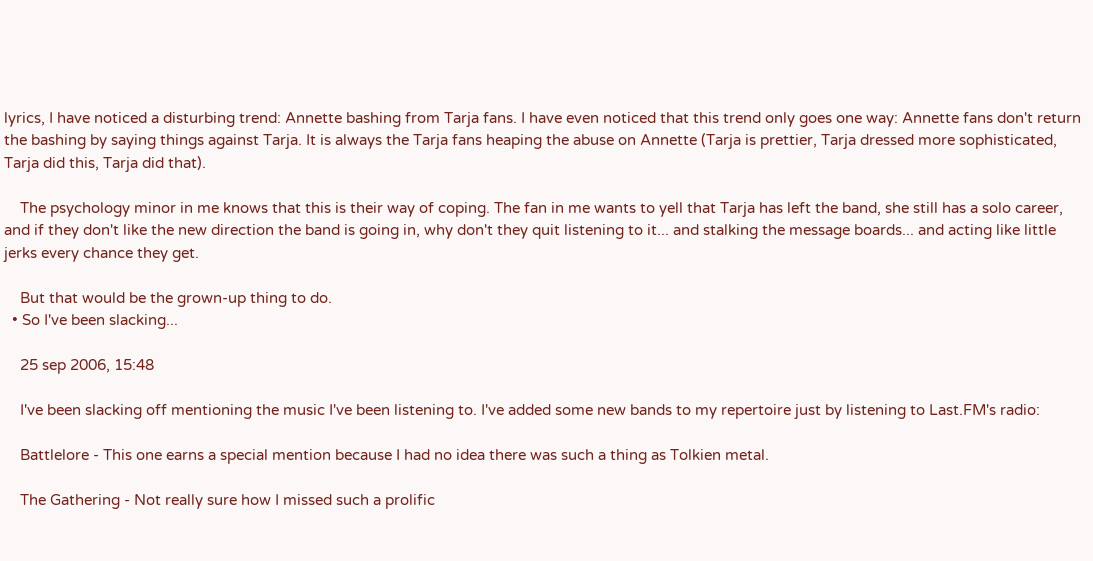lyrics, I have noticed a disturbing trend: Annette bashing from Tarja fans. I have even noticed that this trend only goes one way: Annette fans don't return the bashing by saying things against Tarja. It is always the Tarja fans heaping the abuse on Annette (Tarja is prettier, Tarja dressed more sophisticated, Tarja did this, Tarja did that).

    The psychology minor in me knows that this is their way of coping. The fan in me wants to yell that Tarja has left the band, she still has a solo career, and if they don't like the new direction the band is going in, why don't they quit listening to it... and stalking the message boards... and acting like little jerks every chance they get.

    But that would be the grown-up thing to do.
  • So I've been slacking...

    25 sep 2006, 15:48

    I've been slacking off mentioning the music I've been listening to. I've added some new bands to my repertoire just by listening to Last.FM's radio:

    Battlelore - This one earns a special mention because I had no idea there was such a thing as Tolkien metal.

    The Gathering - Not really sure how I missed such a prolific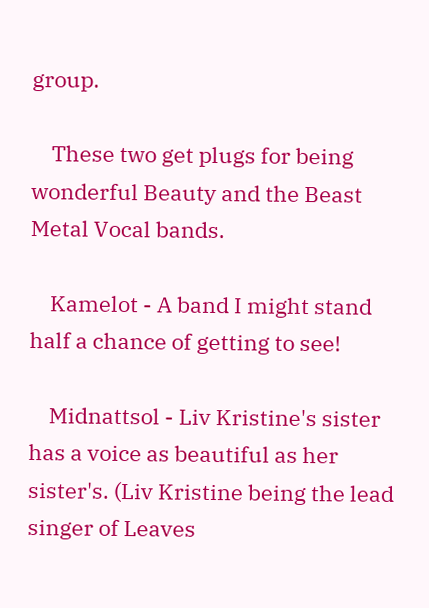group.

    These two get plugs for being wonderful Beauty and the Beast Metal Vocal bands.

    Kamelot - A band I might stand half a chance of getting to see!

    Midnattsol - Liv Kristine's sister has a voice as beautiful as her sister's. (Liv Kristine being the lead singer of Leaves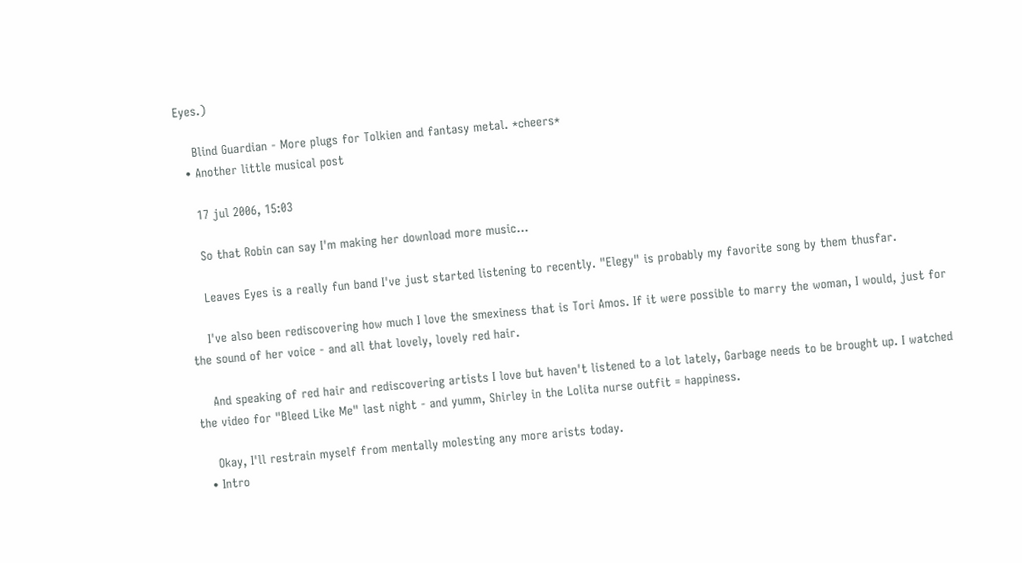Eyes.)

    Blind Guardian - More plugs for Tolkien and fantasy metal. *cheers*
  • Another little musical post

    17 jul 2006, 15:03

    So that Robin can say I'm making her download more music...

    Leaves Eyes is a really fun band I've just started listening to recently. "Elegy" is probably my favorite song by them thusfar.

    I've also been rediscovering how much I love the smexiness that is Tori Amos. If it were possible to marry the woman, I would, just for the sound of her voice - and all that lovely, lovely red hair.

    And speaking of red hair and rediscovering artists I love but haven't listened to a lot lately, Garbage needs to be brought up. I watched the video for "Bleed Like Me" last night - and yumm, Shirley in the Lolita nurse outfit = happiness.

    Okay, I'll restrain myself from mentally molesting any more arists today.
  • Intro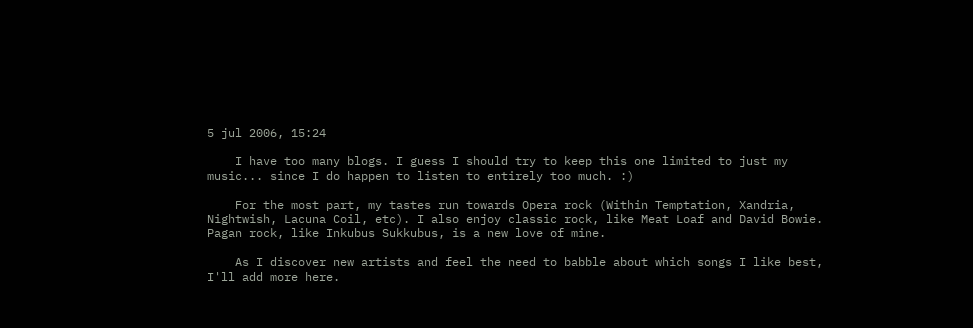5 jul 2006, 15:24

    I have too many blogs. I guess I should try to keep this one limited to just my music... since I do happen to listen to entirely too much. :)

    For the most part, my tastes run towards Opera rock (Within Temptation, Xandria, Nightwish, Lacuna Coil, etc). I also enjoy classic rock, like Meat Loaf and David Bowie. Pagan rock, like Inkubus Sukkubus, is a new love of mine.

    As I discover new artists and feel the need to babble about which songs I like best, I'll add more here.